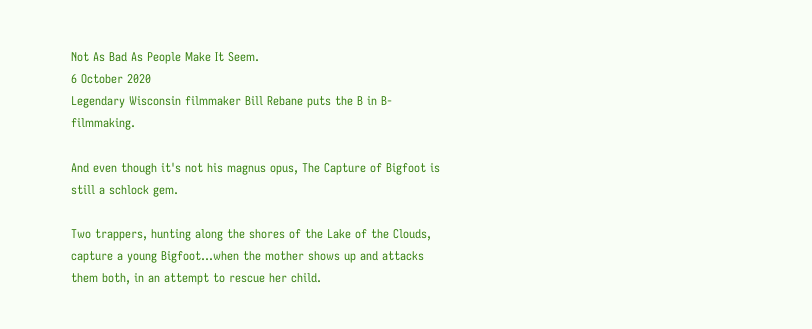Not As Bad As People Make It Seem.
6 October 2020
Legendary Wisconsin filmmaker Bill Rebane puts the B in B-filmmaking.

And even though it's not his magnus opus, The Capture of Bigfoot is still a schlock gem.

Two trappers, hunting along the shores of the Lake of the Clouds, capture a young Bigfoot...when the mother shows up and attacks them both, in an attempt to rescue her child.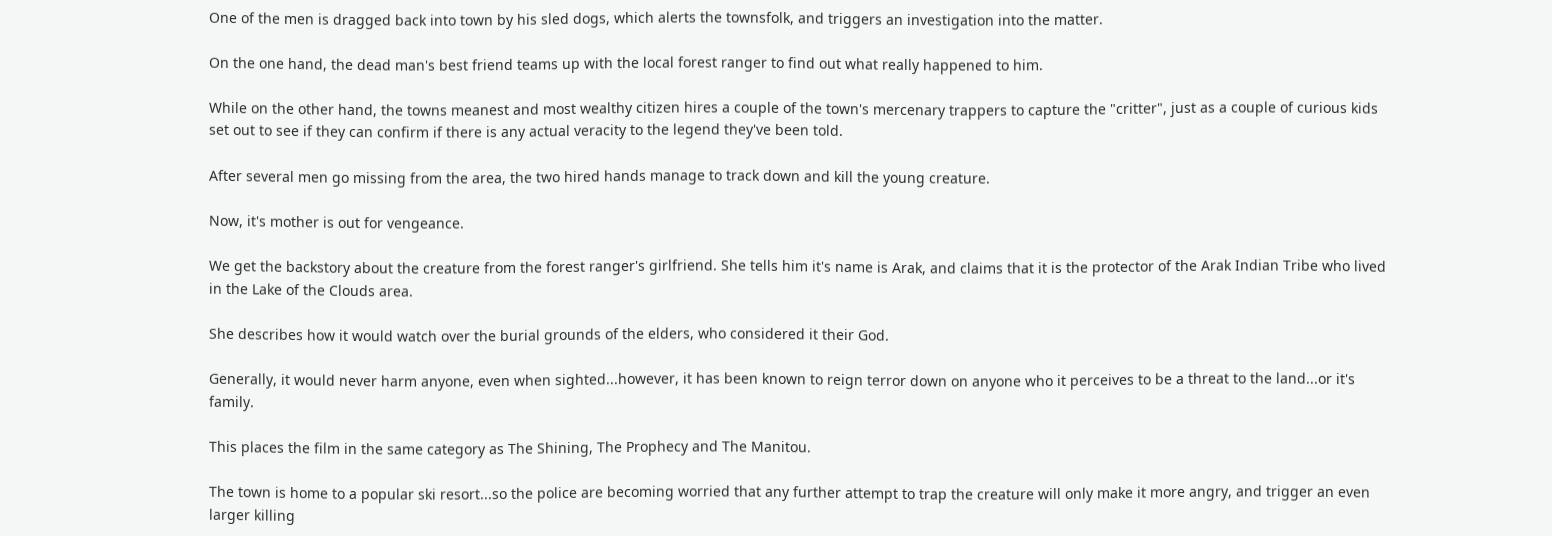One of the men is dragged back into town by his sled dogs, which alerts the townsfolk, and triggers an investigation into the matter.

On the one hand, the dead man's best friend teams up with the local forest ranger to find out what really happened to him.

While on the other hand, the towns meanest and most wealthy citizen hires a couple of the town's mercenary trappers to capture the "critter", just as a couple of curious kids set out to see if they can confirm if there is any actual veracity to the legend they've been told.

After several men go missing from the area, the two hired hands manage to track down and kill the young creature.

Now, it's mother is out for vengeance.

We get the backstory about the creature from the forest ranger's girlfriend. She tells him it's name is Arak, and claims that it is the protector of the Arak Indian Tribe who lived in the Lake of the Clouds area.

She describes how it would watch over the burial grounds of the elders, who considered it their God.

Generally, it would never harm anyone, even when sighted...however, it has been known to reign terror down on anyone who it perceives to be a threat to the land...or it's family.

This places the film in the same category as The Shining, The Prophecy and The Manitou.

The town is home to a popular ski resort...so the police are becoming worried that any further attempt to trap the creature will only make it more angry, and trigger an even larger killing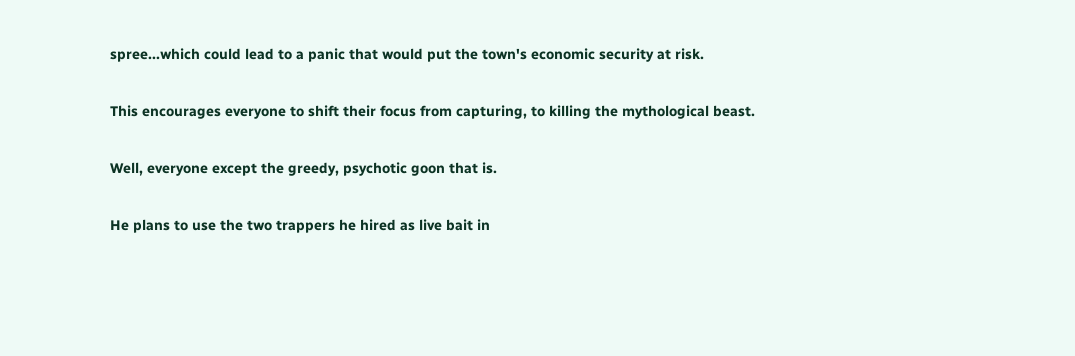spree...which could lead to a panic that would put the town's economic security at risk.

This encourages everyone to shift their focus from capturing, to killing the mythological beast.

Well, everyone except the greedy, psychotic goon that is.

He plans to use the two trappers he hired as live bait in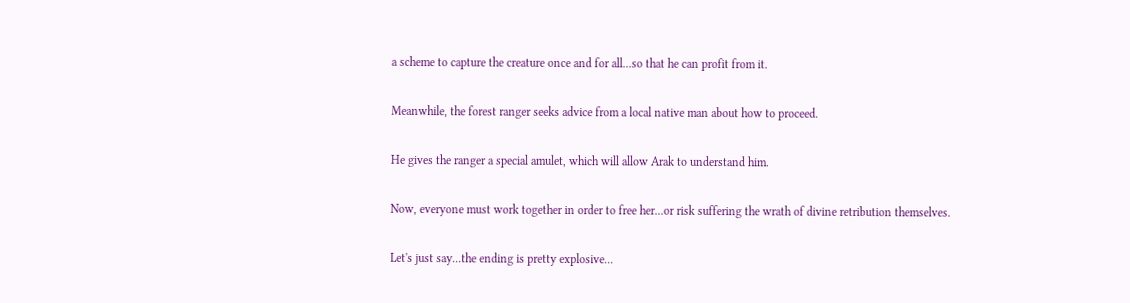a scheme to capture the creature once and for all...so that he can profit from it.

Meanwhile, the forest ranger seeks advice from a local native man about how to proceed.

He gives the ranger a special amulet, which will allow Arak to understand him.

Now, everyone must work together in order to free her...or risk suffering the wrath of divine retribution themselves.

Let's just say...the ending is pretty explosive...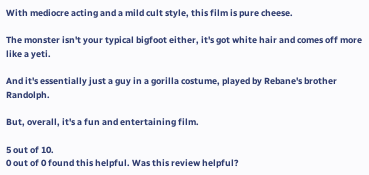With mediocre acting and a mild cult style, this film is pure cheese.

The monster isn't your typical bigfoot either, it's got white hair and comes off more like a yeti.

And it's essentially just a guy in a gorilla costume, played by Rebane's brother Randolph.

But, overall, it's a fun and entertaining film.

5 out of 10.
0 out of 0 found this helpful. Was this review helpful?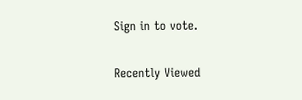Sign in to vote.

Recently Viewed